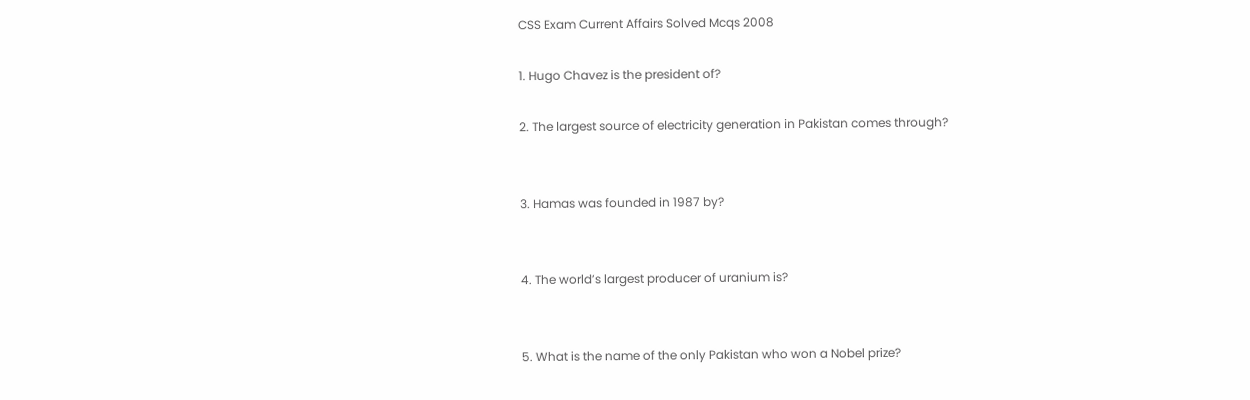CSS Exam Current Affairs Solved Mcqs 2008

1. Hugo Chavez is the president of?

2. The largest source of electricity generation in Pakistan comes through?


3. Hamas was founded in 1987 by?


4. The world’s largest producer of uranium is?


5. What is the name of the only Pakistan who won a Nobel prize?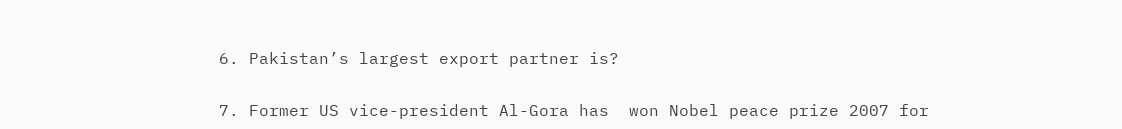6. Pakistan’s largest export partner is?


7. Former US vice-president Al-Gora has  won Nobel peace prize 2007 for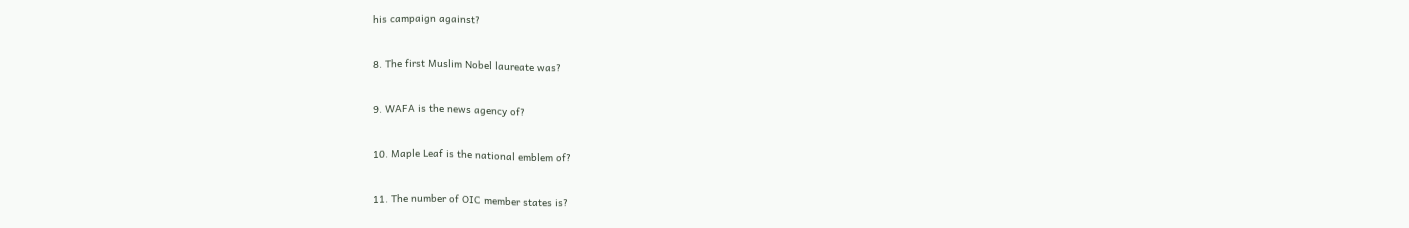his campaign against?


8. The first Muslim Nobel laureate was?


9. WAFA is the news agency of?


10. Maple Leaf is the national emblem of?


11. The number of OIC member states is?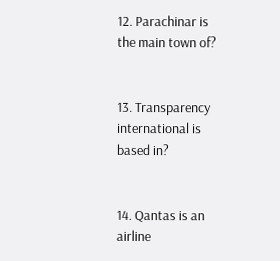12. Parachinar is the main town of?


13. Transparency international is based in?


14. Qantas is an airline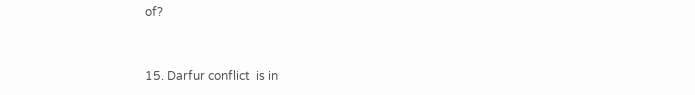of?


15. Darfur conflict  is in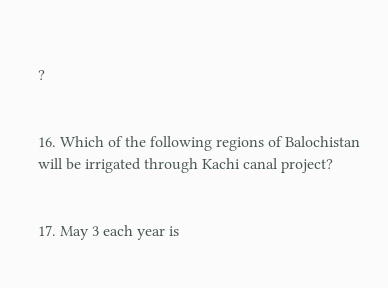?


16. Which of the following regions of Balochistan will be irrigated through Kachi canal project?


17. May 3 each year is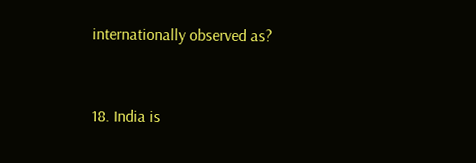internationally observed as?


18. India is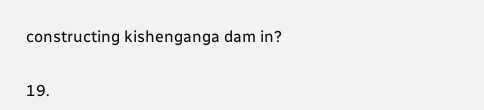constructing kishenganga dam in?


19.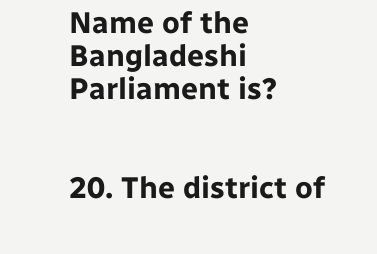Name of the Bangladeshi Parliament is?


20. The district of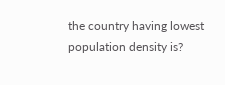the country having lowest population density is?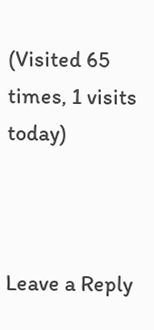(Visited 65 times, 1 visits today)



Leave a Reply